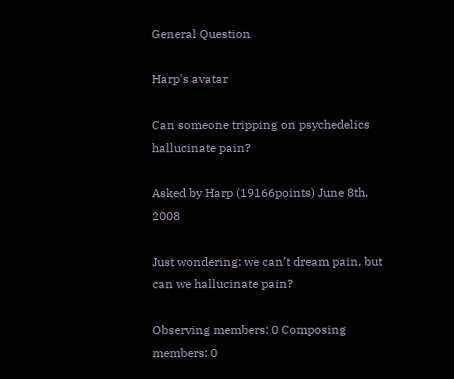General Question

Harp's avatar

Can someone tripping on psychedelics hallucinate pain?

Asked by Harp (19166points) June 8th, 2008

Just wondering: we can’t dream pain, but can we hallucinate pain?

Observing members: 0 Composing members: 0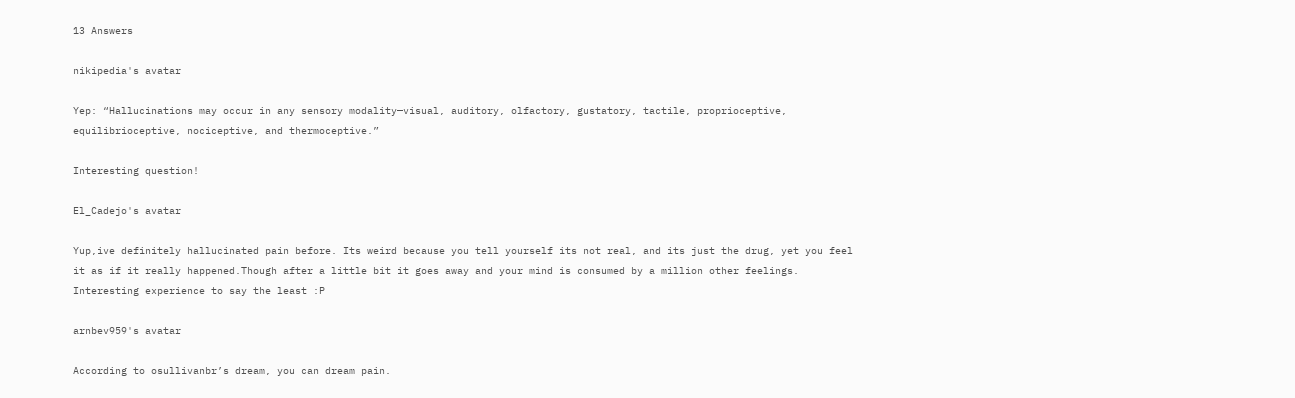13 Answers

nikipedia's avatar

Yep: “Hallucinations may occur in any sensory modality—visual, auditory, olfactory, gustatory, tactile, proprioceptive, equilibrioceptive, nociceptive, and thermoceptive.”

Interesting question!

El_Cadejo's avatar

Yup,ive definitely hallucinated pain before. Its weird because you tell yourself its not real, and its just the drug, yet you feel it as if it really happened.Though after a little bit it goes away and your mind is consumed by a million other feelings. Interesting experience to say the least :P

arnbev959's avatar

According to osullivanbr’s dream, you can dream pain.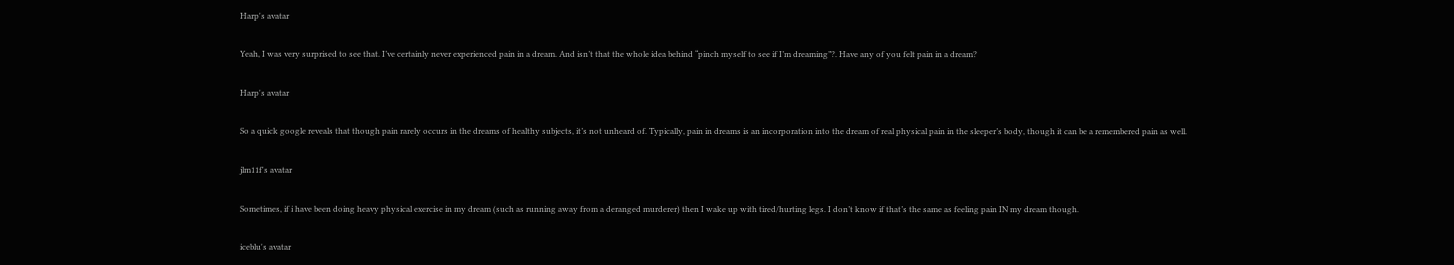Harp's avatar

Yeah, I was very surprised to see that. I’ve certainly never experienced pain in a dream. And isn’t that the whole idea behind “pinch myself to see if I’m dreaming”?. Have any of you felt pain in a dream?

Harp's avatar

So a quick google reveals that though pain rarely occurs in the dreams of healthy subjects, it’s not unheard of. Typically, pain in dreams is an incorporation into the dream of real physical pain in the sleeper’s body, though it can be a remembered pain as well.

jlm11f's avatar

Sometimes, if i have been doing heavy physical exercise in my dream (such as running away from a deranged murderer) then I wake up with tired/hurting legs. I don’t know if that’s the same as feeling pain IN my dream though.

iceblu's avatar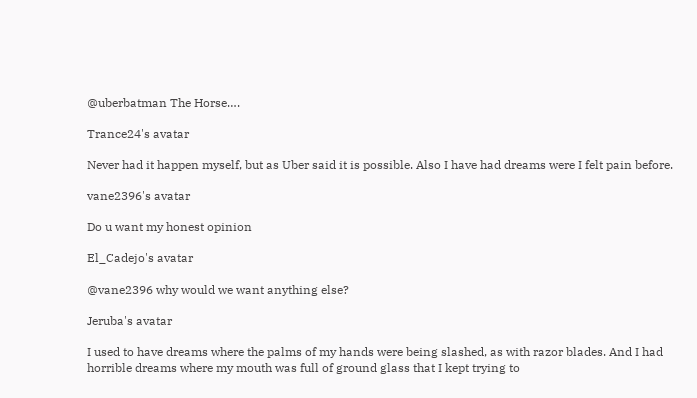@uberbatman The Horse….

Trance24's avatar

Never had it happen myself, but as Uber said it is possible. Also I have had dreams were I felt pain before.

vane2396's avatar

Do u want my honest opinion

El_Cadejo's avatar

@vane2396 why would we want anything else?

Jeruba's avatar

I used to have dreams where the palms of my hands were being slashed, as with razor blades. And I had horrible dreams where my mouth was full of ground glass that I kept trying to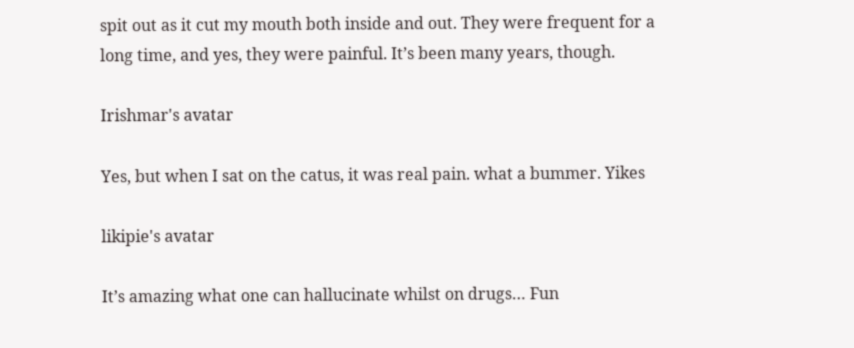spit out as it cut my mouth both inside and out. They were frequent for a long time, and yes, they were painful. It’s been many years, though.

Irishmar's avatar

Yes, but when I sat on the catus, it was real pain. what a bummer. Yikes

likipie's avatar

It’s amazing what one can hallucinate whilst on drugs… Fun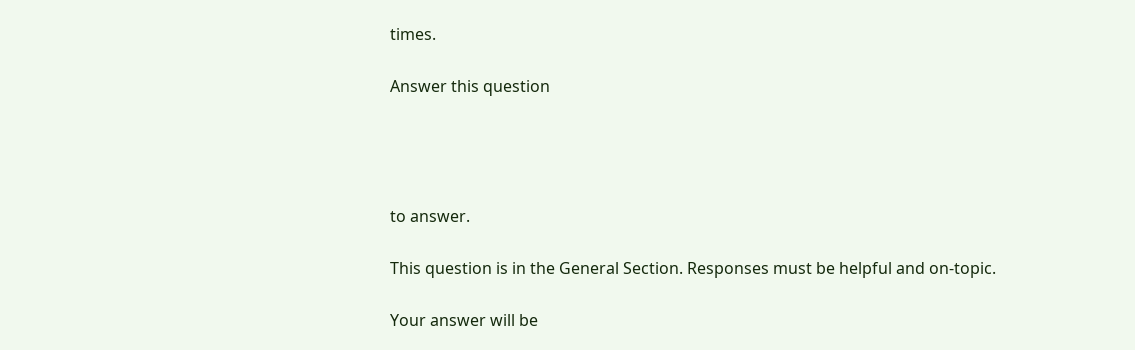times.

Answer this question




to answer.

This question is in the General Section. Responses must be helpful and on-topic.

Your answer will be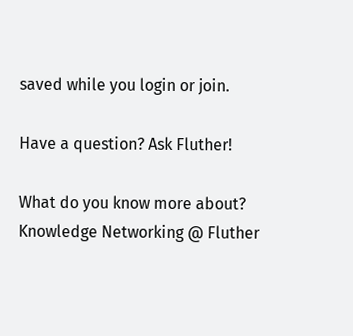saved while you login or join.

Have a question? Ask Fluther!

What do you know more about?
Knowledge Networking @ Fluther